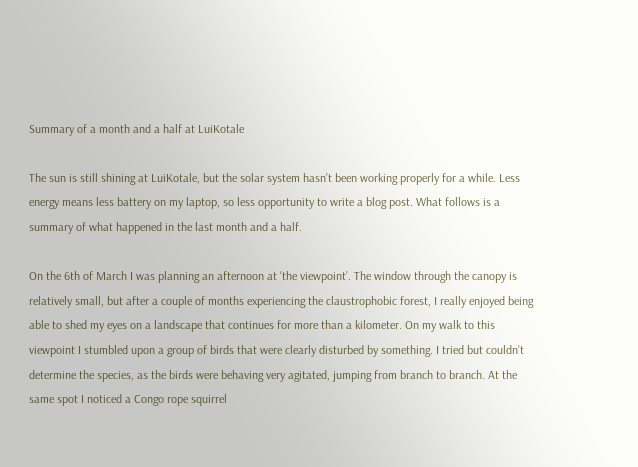Summary of a month and a half at LuiKotale

The sun is still shining at LuiKotale, but the solar system hasn’t been working properly for a while. Less energy means less battery on my laptop, so less opportunity to write a blog post. What follows is a summary of what happened in the last month and a half.

On the 6th of March I was planning an afternoon at ‘the viewpoint’. The window through the canopy is relatively small, but after a couple of months experiencing the claustrophobic forest, I really enjoyed being able to shed my eyes on a landscape that continues for more than a kilometer. On my walk to this viewpoint I stumbled upon a group of birds that were clearly disturbed by something. I tried but couldn’t determine the species, as the birds were behaving very agitated, jumping from branch to branch. At the same spot I noticed a Congo rope squirrel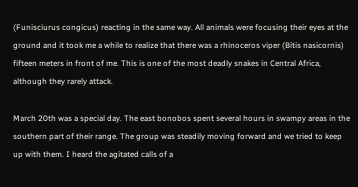(Funisciurus congicus) reacting in the same way. All animals were focusing their eyes at the ground and it took me a while to realize that there was a rhinoceros viper (Bitis nasicornis) fifteen meters in front of me. This is one of the most deadly snakes in Central Africa, although they rarely attack.

March 20th was a special day. The east bonobos spent several hours in swampy areas in the southern part of their range. The group was steadily moving forward and we tried to keep up with them. I heard the agitated calls of a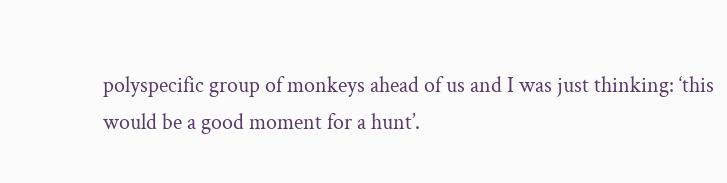polyspecific group of monkeys ahead of us and I was just thinking: ‘this would be a good moment for a hunt’.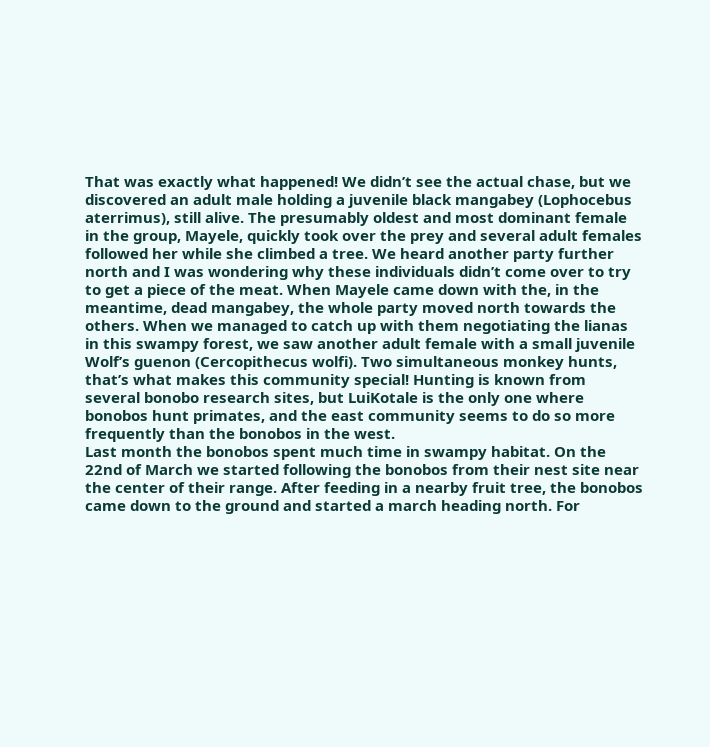That was exactly what happened! We didn’t see the actual chase, but we discovered an adult male holding a juvenile black mangabey (Lophocebus aterrimus), still alive. The presumably oldest and most dominant female in the group, Mayele, quickly took over the prey and several adult females followed her while she climbed a tree. We heard another party further north and I was wondering why these individuals didn’t come over to try to get a piece of the meat. When Mayele came down with the, in the meantime, dead mangabey, the whole party moved north towards the others. When we managed to catch up with them negotiating the lianas in this swampy forest, we saw another adult female with a small juvenile Wolf’s guenon (Cercopithecus wolfi). Two simultaneous monkey hunts, that’s what makes this community special! Hunting is known from several bonobo research sites, but LuiKotale is the only one where bonobos hunt primates, and the east community seems to do so more frequently than the bonobos in the west.
Last month the bonobos spent much time in swampy habitat. On the 22nd of March we started following the bonobos from their nest site near the center of their range. After feeding in a nearby fruit tree, the bonobos came down to the ground and started a march heading north. For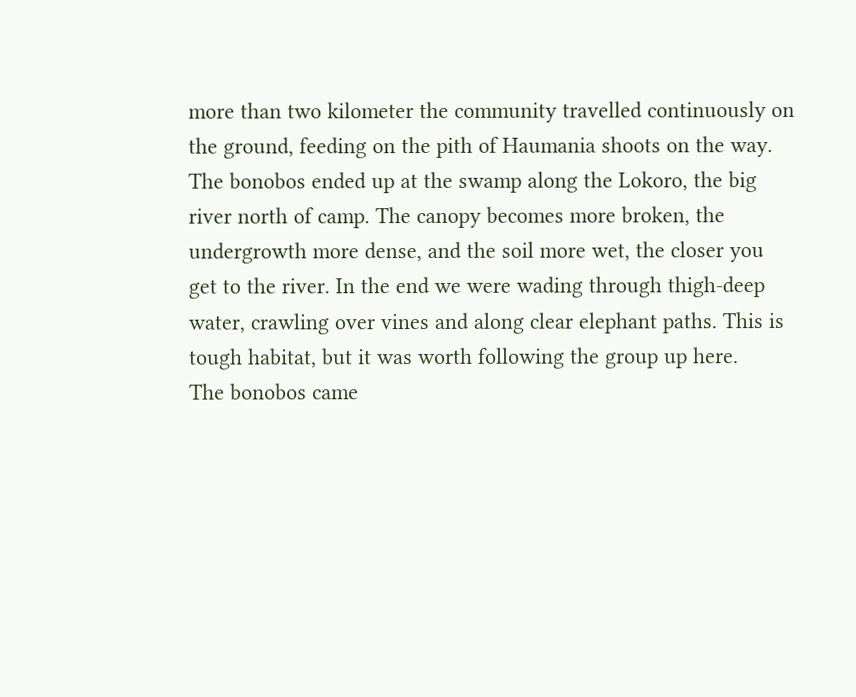more than two kilometer the community travelled continuously on the ground, feeding on the pith of Haumania shoots on the way. The bonobos ended up at the swamp along the Lokoro, the big river north of camp. The canopy becomes more broken, the undergrowth more dense, and the soil more wet, the closer you get to the river. In the end we were wading through thigh-deep water, crawling over vines and along clear elephant paths. This is tough habitat, but it was worth following the group up here.
The bonobos came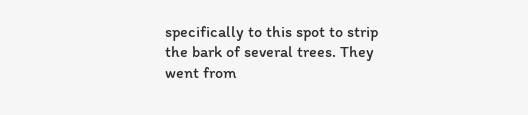specifically to this spot to strip the bark of several trees. They went from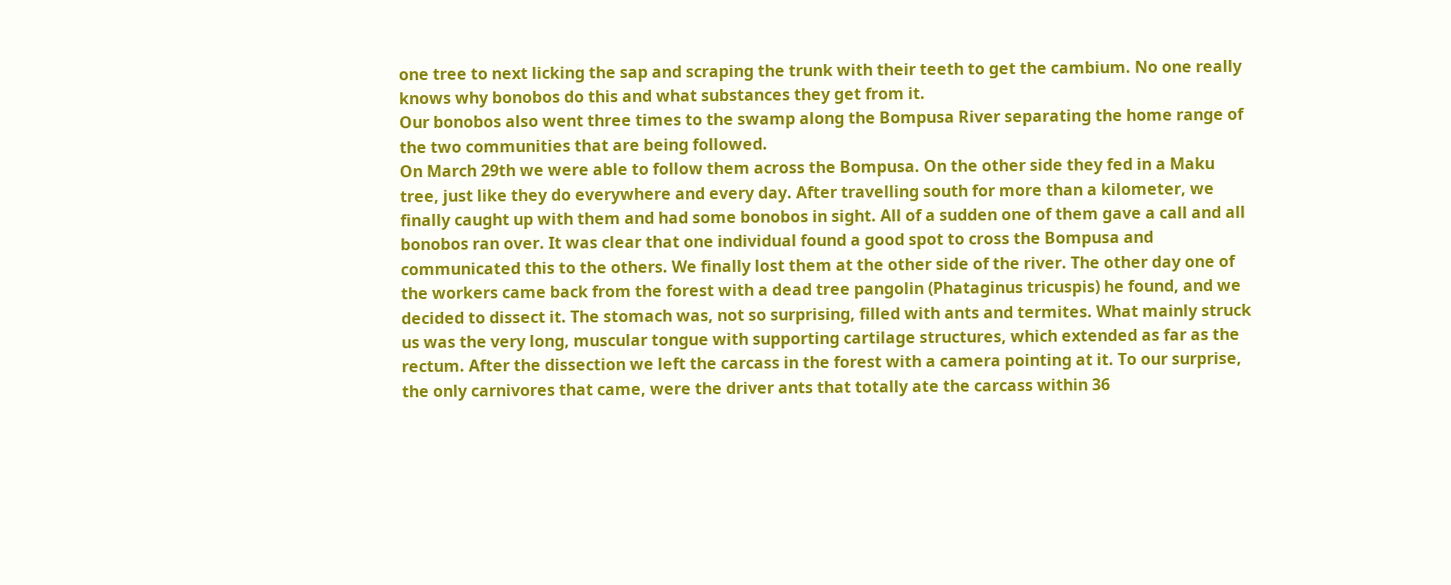one tree to next licking the sap and scraping the trunk with their teeth to get the cambium. No one really knows why bonobos do this and what substances they get from it.
Our bonobos also went three times to the swamp along the Bompusa River separating the home range of the two communities that are being followed.
On March 29th we were able to follow them across the Bompusa. On the other side they fed in a Maku tree, just like they do everywhere and every day. After travelling south for more than a kilometer, we finally caught up with them and had some bonobos in sight. All of a sudden one of them gave a call and all bonobos ran over. It was clear that one individual found a good spot to cross the Bompusa and communicated this to the others. We finally lost them at the other side of the river. The other day one of the workers came back from the forest with a dead tree pangolin (Phataginus tricuspis) he found, and we decided to dissect it. The stomach was, not so surprising, filled with ants and termites. What mainly struck us was the very long, muscular tongue with supporting cartilage structures, which extended as far as the rectum. After the dissection we left the carcass in the forest with a camera pointing at it. To our surprise, the only carnivores that came, were the driver ants that totally ate the carcass within 36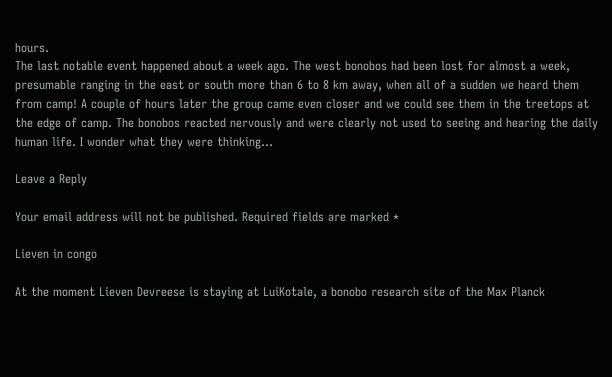hours.
The last notable event happened about a week ago. The west bonobos had been lost for almost a week, presumable ranging in the east or south more than 6 to 8 km away, when all of a sudden we heard them from camp! A couple of hours later the group came even closer and we could see them in the treetops at the edge of camp. The bonobos reacted nervously and were clearly not used to seeing and hearing the daily human life. I wonder what they were thinking…

Leave a Reply

Your email address will not be published. Required fields are marked *

Lieven in congo

At the moment Lieven Devreese is staying at LuiKotale, a bonobo research site of the Max Planck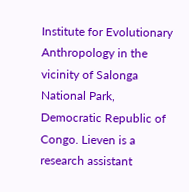Institute for Evolutionary Anthropology in the vicinity of Salonga National Park, Democratic Republic of Congo. Lieven is a research assistant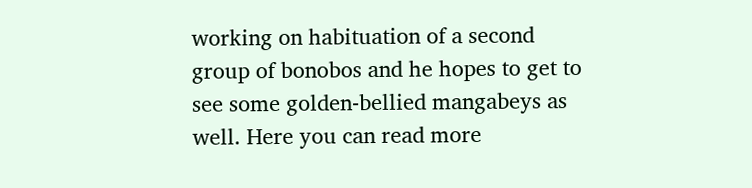working on habituation of a second group of bonobos and he hopes to get to see some golden-bellied mangabeys as well. Here you can read more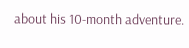about his 10-month adventure.